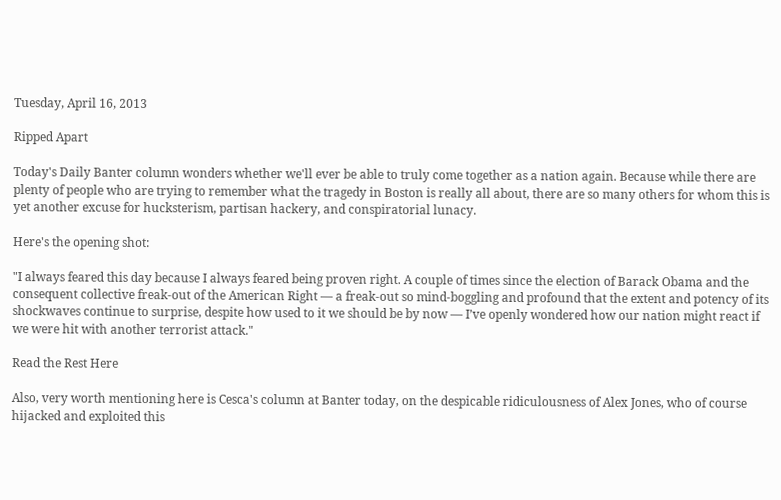Tuesday, April 16, 2013

Ripped Apart

Today's Daily Banter column wonders whether we'll ever be able to truly come together as a nation again. Because while there are plenty of people who are trying to remember what the tragedy in Boston is really all about, there are so many others for whom this is yet another excuse for hucksterism, partisan hackery, and conspiratorial lunacy.

Here's the opening shot:

"I always feared this day because I always feared being proven right. A couple of times since the election of Barack Obama and the consequent collective freak-out of the American Right — a freak-out so mind-boggling and profound that the extent and potency of its shockwaves continue to surprise, despite how used to it we should be by now — I’ve openly wondered how our nation might react if we were hit with another terrorist attack."

Read the Rest Here

Also, very worth mentioning here is Cesca's column at Banter today, on the despicable ridiculousness of Alex Jones, who of course hijacked and exploited this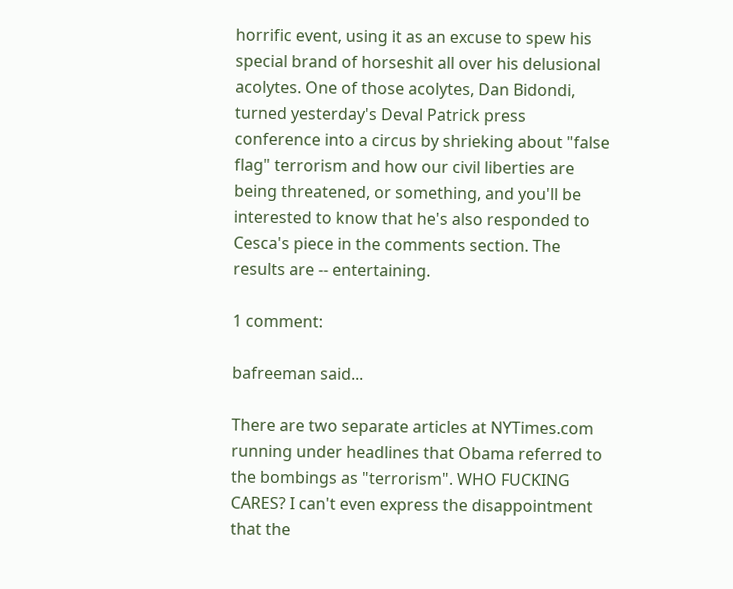horrific event, using it as an excuse to spew his special brand of horseshit all over his delusional acolytes. One of those acolytes, Dan Bidondi, turned yesterday's Deval Patrick press conference into a circus by shrieking about "false flag" terrorism and how our civil liberties are being threatened, or something, and you'll be interested to know that he's also responded to Cesca's piece in the comments section. The results are -- entertaining.

1 comment:

bafreeman said...

There are two separate articles at NYTimes.com running under headlines that Obama referred to the bombings as "terrorism". WHO FUCKING CARES? I can't even express the disappointment that the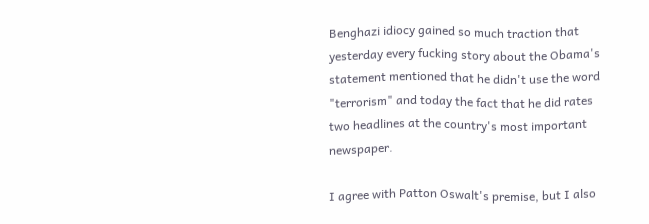Benghazi idiocy gained so much traction that yesterday every fucking story about the Obama's statement mentioned that he didn't use the word "terrorism" and today the fact that he did rates two headlines at the country's most important newspaper.

I agree with Patton Oswalt's premise, but I also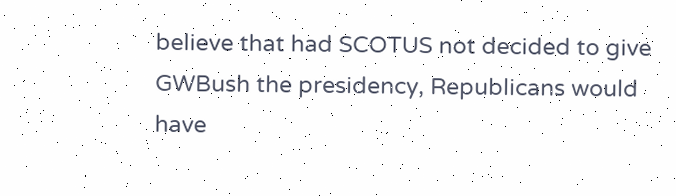believe that had SCOTUS not decided to give GWBush the presidency, Republicans would have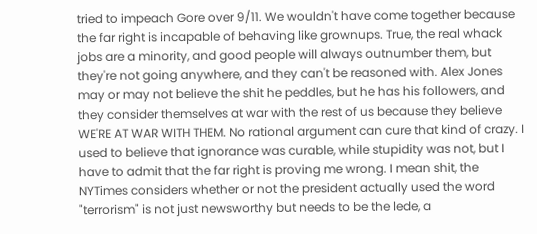tried to impeach Gore over 9/11. We wouldn't have come together because the far right is incapable of behaving like grownups. True, the real whack jobs are a minority, and good people will always outnumber them, but they're not going anywhere, and they can't be reasoned with. Alex Jones may or may not believe the shit he peddles, but he has his followers, and they consider themselves at war with the rest of us because they believe WE'RE AT WAR WITH THEM. No rational argument can cure that kind of crazy. I used to believe that ignorance was curable, while stupidity was not, but I have to admit that the far right is proving me wrong. I mean shit, the NYTimes considers whether or not the president actually used the word "terrorism" is not just newsworthy but needs to be the lede, a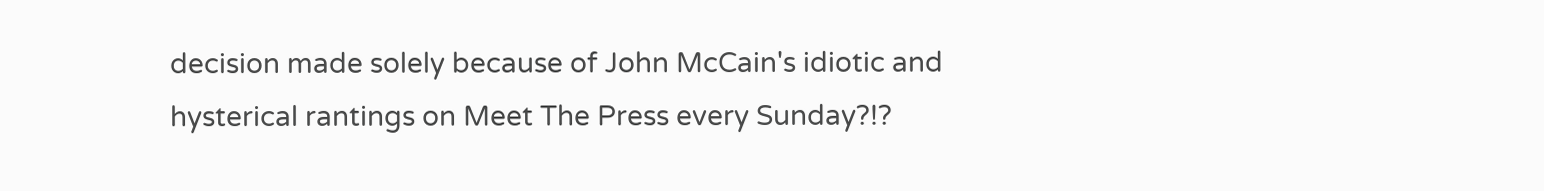decision made solely because of John McCain's idiotic and hysterical rantings on Meet The Press every Sunday?!?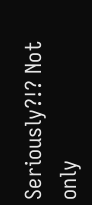Seriously?!? Not only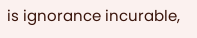is ignorance incurable,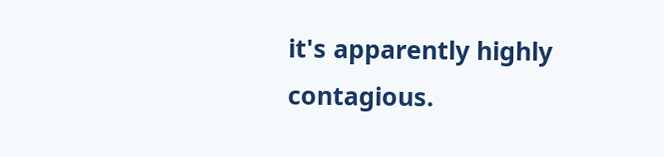it's apparently highly contagious.